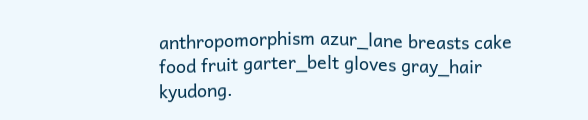anthropomorphism azur_lane breasts cake food fruit garter_belt gloves gray_hair kyudong.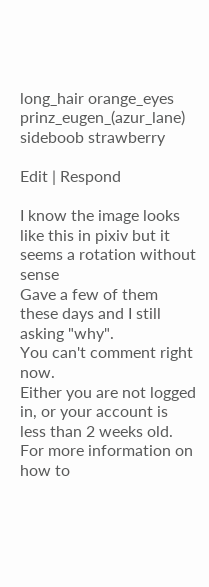long_hair orange_eyes prinz_eugen_(azur_lane) sideboob strawberry

Edit | Respond

I know the image looks like this in pixiv but it seems a rotation without sense
Gave a few of them these days and I still asking "why".
You can't comment right now.
Either you are not logged in, or your account is less than 2 weeks old.
For more information on how to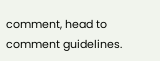comment, head to comment guidelines.